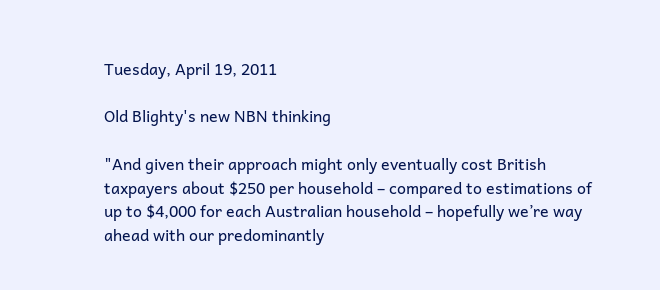Tuesday, April 19, 2011

Old Blighty's new NBN thinking

"And given their approach might only eventually cost British taxpayers about $250 per household – compared to estimations of up to $4,000 for each Australian household – hopefully we’re way ahead with our predominantly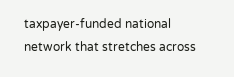taxpayer-funded national network that stretches across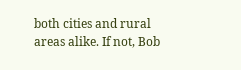both cities and rural areas alike. If not, Bob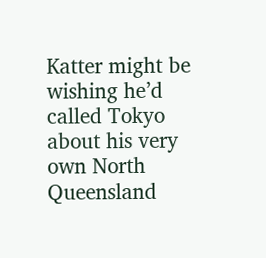Katter might be wishing he’d called Tokyo about his very own North Queensland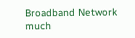Broadband Network much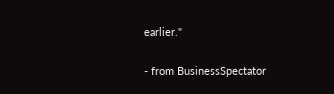earlier."

- from BusinessSpectator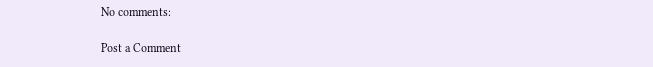No comments:

Post a Comment